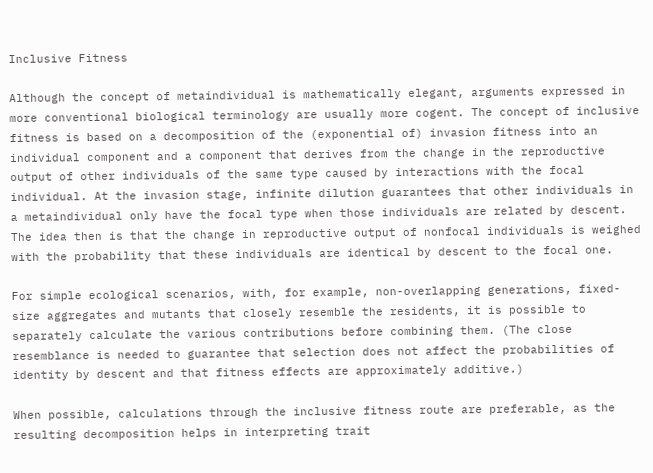Inclusive Fitness

Although the concept of metaindividual is mathematically elegant, arguments expressed in more conventional biological terminology are usually more cogent. The concept of inclusive fitness is based on a decomposition of the (exponential of) invasion fitness into an individual component and a component that derives from the change in the reproductive output of other individuals of the same type caused by interactions with the focal individual. At the invasion stage, infinite dilution guarantees that other individuals in a metaindividual only have the focal type when those individuals are related by descent. The idea then is that the change in reproductive output of nonfocal individuals is weighed with the probability that these individuals are identical by descent to the focal one.

For simple ecological scenarios, with, for example, non-overlapping generations, fixed-size aggregates and mutants that closely resemble the residents, it is possible to separately calculate the various contributions before combining them. (The close resemblance is needed to guarantee that selection does not affect the probabilities of identity by descent and that fitness effects are approximately additive.)

When possible, calculations through the inclusive fitness route are preferable, as the resulting decomposition helps in interpreting trait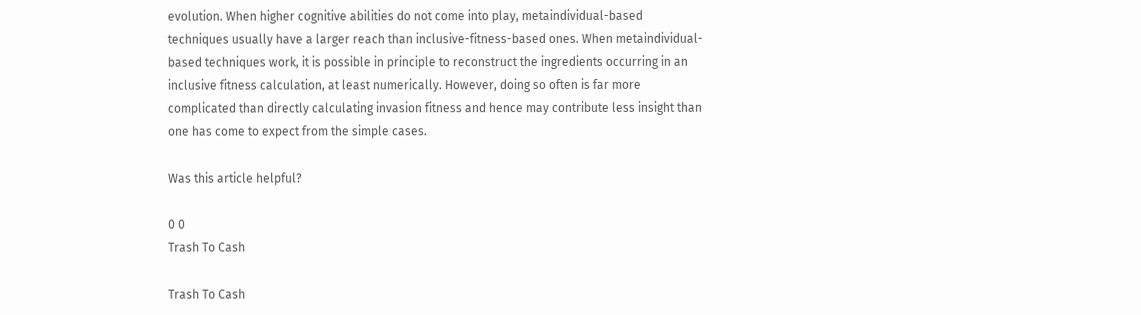evolution. When higher cognitive abilities do not come into play, metaindividual-based techniques usually have a larger reach than inclusive-fitness-based ones. When metaindividual-based techniques work, it is possible in principle to reconstruct the ingredients occurring in an inclusive fitness calculation, at least numerically. However, doing so often is far more complicated than directly calculating invasion fitness and hence may contribute less insight than one has come to expect from the simple cases.

Was this article helpful?

0 0
Trash To Cash

Trash To Cash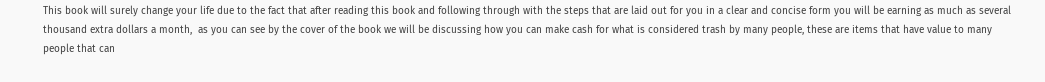This book will surely change your life due to the fact that after reading this book and following through with the steps that are laid out for you in a clear and concise form you will be earning as much as several thousand extra dollars a month,  as you can see by the cover of the book we will be discussing how you can make cash for what is considered trash by many people, these are items that have value to many people that can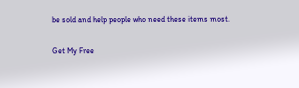be sold and help people who need these items most.

Get My Free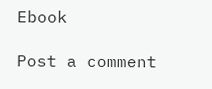Ebook

Post a comment